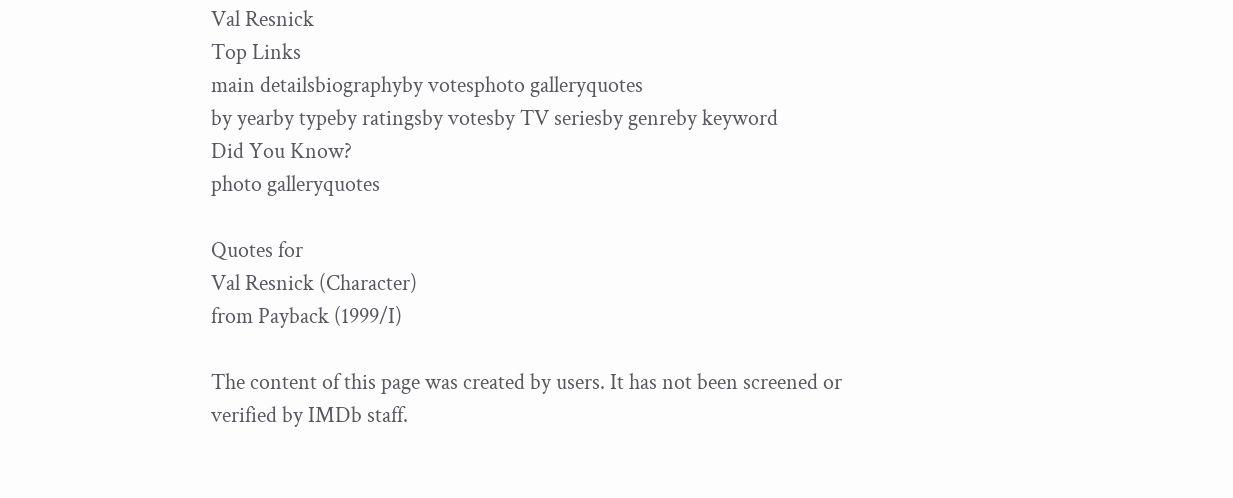Val Resnick
Top Links
main detailsbiographyby votesphoto galleryquotes
by yearby typeby ratingsby votesby TV seriesby genreby keyword
Did You Know?
photo galleryquotes

Quotes for
Val Resnick (Character)
from Payback (1999/I)

The content of this page was created by users. It has not been screened or verified by IMDb staff.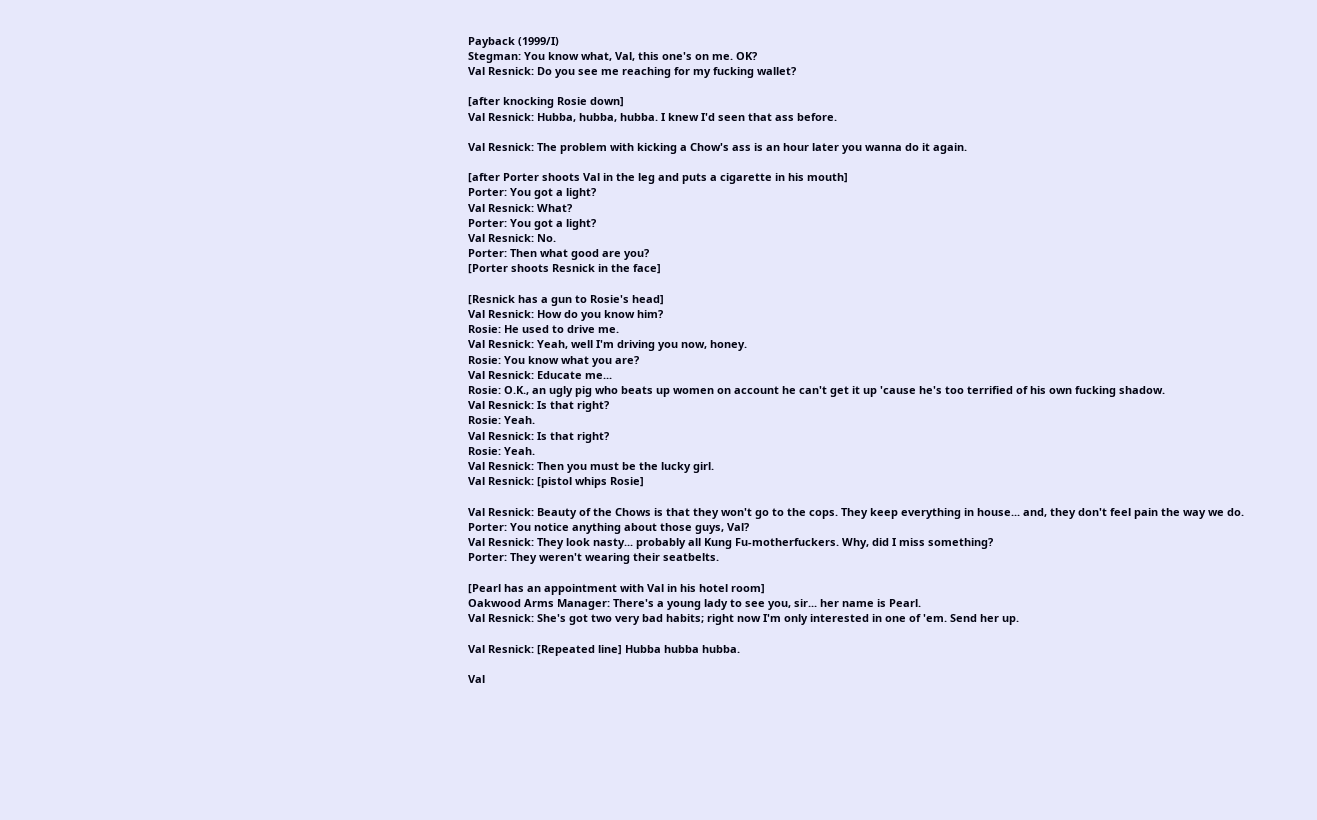Payback (1999/I)
Stegman: You know what, Val, this one's on me. OK?
Val Resnick: Do you see me reaching for my fucking wallet?

[after knocking Rosie down]
Val Resnick: Hubba, hubba, hubba. I knew I'd seen that ass before.

Val Resnick: The problem with kicking a Chow's ass is an hour later you wanna do it again.

[after Porter shoots Val in the leg and puts a cigarette in his mouth]
Porter: You got a light?
Val Resnick: What?
Porter: You got a light?
Val Resnick: No.
Porter: Then what good are you?
[Porter shoots Resnick in the face]

[Resnick has a gun to Rosie's head]
Val Resnick: How do you know him?
Rosie: He used to drive me.
Val Resnick: Yeah, well I'm driving you now, honey.
Rosie: You know what you are?
Val Resnick: Educate me...
Rosie: O.K., an ugly pig who beats up women on account he can't get it up 'cause he's too terrified of his own fucking shadow.
Val Resnick: Is that right?
Rosie: Yeah.
Val Resnick: Is that right?
Rosie: Yeah.
Val Resnick: Then you must be the lucky girl.
Val Resnick: [pistol whips Rosie]

Val Resnick: Beauty of the Chows is that they won't go to the cops. They keep everything in house... and, they don't feel pain the way we do.
Porter: You notice anything about those guys, Val?
Val Resnick: They look nasty... probably all Kung Fu-motherfuckers. Why, did I miss something?
Porter: They weren't wearing their seatbelts.

[Pearl has an appointment with Val in his hotel room]
Oakwood Arms Manager: There's a young lady to see you, sir... her name is Pearl.
Val Resnick: She's got two very bad habits; right now I'm only interested in one of 'em. Send her up.

Val Resnick: [Repeated line] Hubba hubba hubba.

Val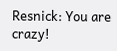Resnick: You are crazy!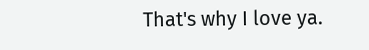That's why I love ya.